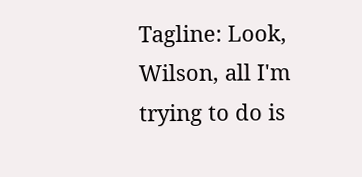Tagline: Look, Wilson, all I'm trying to do is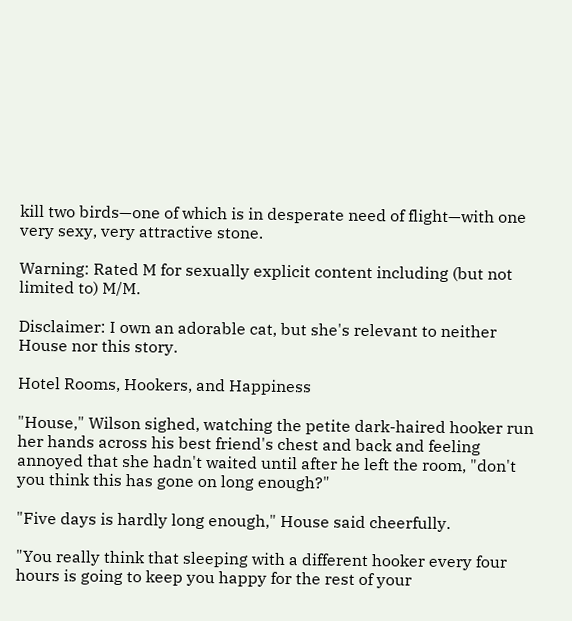kill two birds—one of which is in desperate need of flight—with one very sexy, very attractive stone.

Warning: Rated M for sexually explicit content including (but not limited to) M/M.

Disclaimer: I own an adorable cat, but she's relevant to neither House nor this story.

Hotel Rooms, Hookers, and Happiness

"House," Wilson sighed, watching the petite dark-haired hooker run her hands across his best friend's chest and back and feeling annoyed that she hadn't waited until after he left the room, "don't you think this has gone on long enough?"

"Five days is hardly long enough," House said cheerfully.

"You really think that sleeping with a different hooker every four hours is going to keep you happy for the rest of your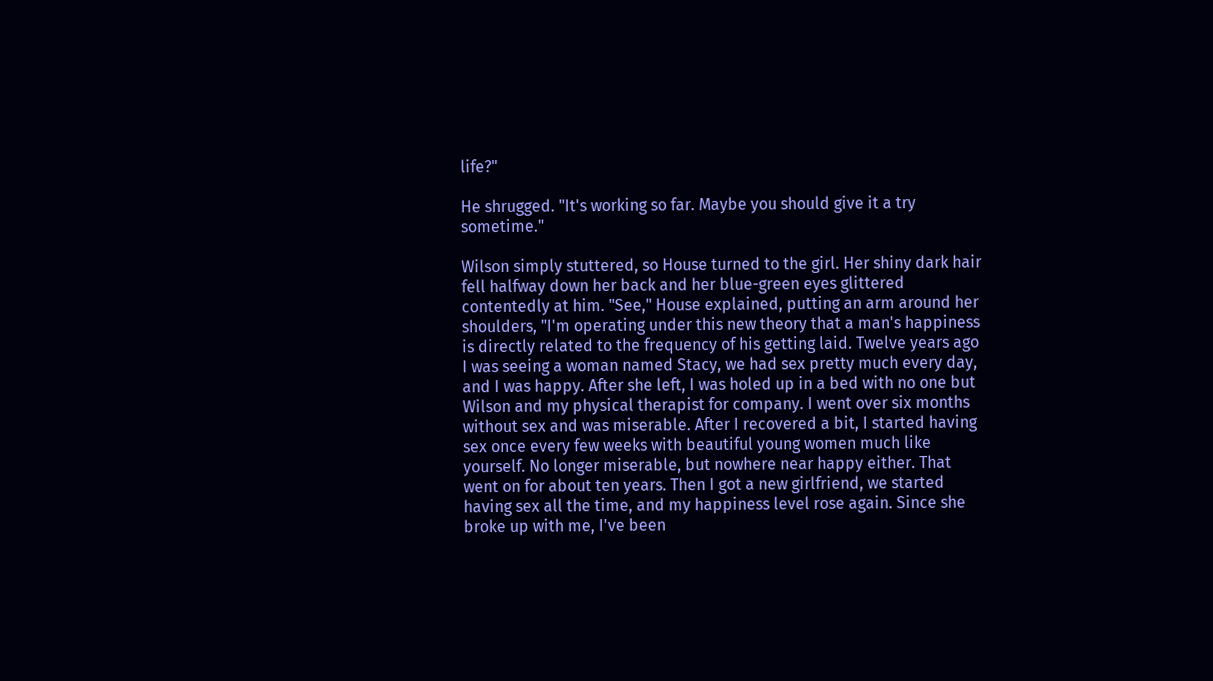life?"

He shrugged. "It's working so far. Maybe you should give it a try sometime."

Wilson simply stuttered, so House turned to the girl. Her shiny dark hair fell halfway down her back and her blue-green eyes glittered contentedly at him. "See," House explained, putting an arm around her shoulders, "I'm operating under this new theory that a man's happiness is directly related to the frequency of his getting laid. Twelve years ago I was seeing a woman named Stacy, we had sex pretty much every day, and I was happy. After she left, I was holed up in a bed with no one but Wilson and my physical therapist for company. I went over six months without sex and was miserable. After I recovered a bit, I started having sex once every few weeks with beautiful young women much like yourself. No longer miserable, but nowhere near happy either. That went on for about ten years. Then I got a new girlfriend, we started having sex all the time, and my happiness level rose again. Since she broke up with me, I've been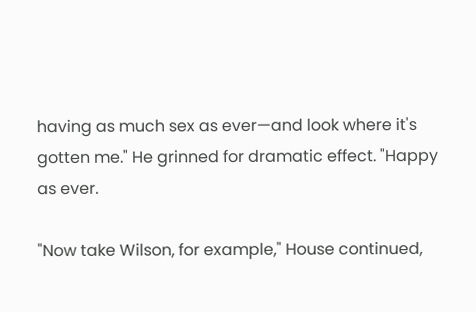having as much sex as ever—and look where it's gotten me." He grinned for dramatic effect. "Happy as ever.

"Now take Wilson, for example," House continued,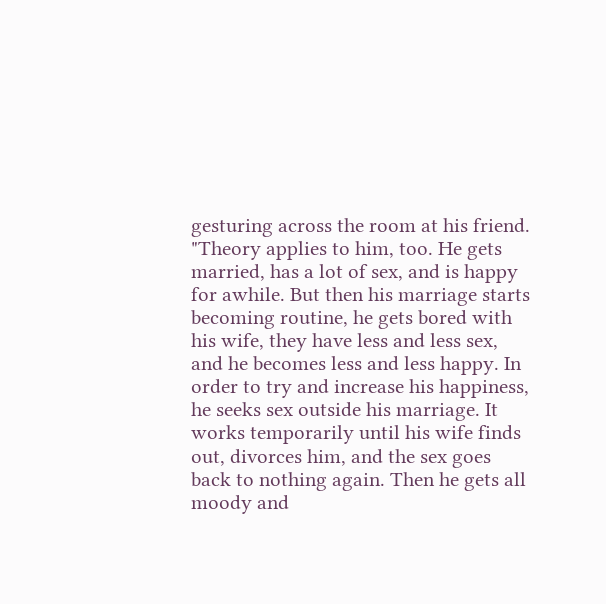gesturing across the room at his friend. "Theory applies to him, too. He gets married, has a lot of sex, and is happy for awhile. But then his marriage starts becoming routine, he gets bored with his wife, they have less and less sex, and he becomes less and less happy. In order to try and increase his happiness, he seeks sex outside his marriage. It works temporarily until his wife finds out, divorces him, and the sex goes back to nothing again. Then he gets all moody and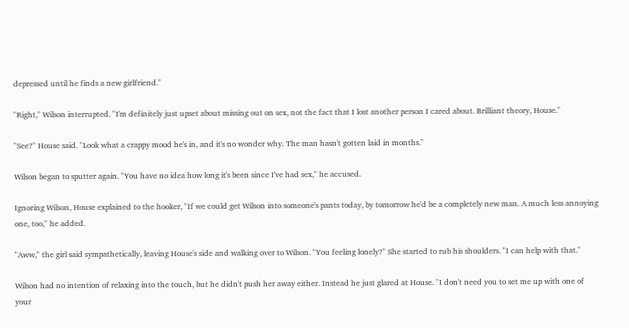depressed until he finds a new girlfriend."

"Right," Wilson interrupted. "I'm definitely just upset about missing out on sex, not the fact that I lost another person I cared about. Brilliant theory, House."

"See?" House said. "Look what a crappy mood he's in, and it's no wonder why. The man hasn't gotten laid in months."

Wilson began to sputter again. "You have no idea how long it's been since I've had sex," he accused.

Ignoring Wilson, House explained to the hooker, "If we could get Wilson into someone's pants today, by tomorrow he'd be a completely new man. A much less annoying one, too," he added.

"Aww," the girl said sympathetically, leaving House's side and walking over to Wilson. "You feeling lonely?" She started to rub his shoulders. "I can help with that."

Wilson had no intention of relaxing into the touch, but he didn't push her away either. Instead he just glared at House. "I don't need you to set me up with one of your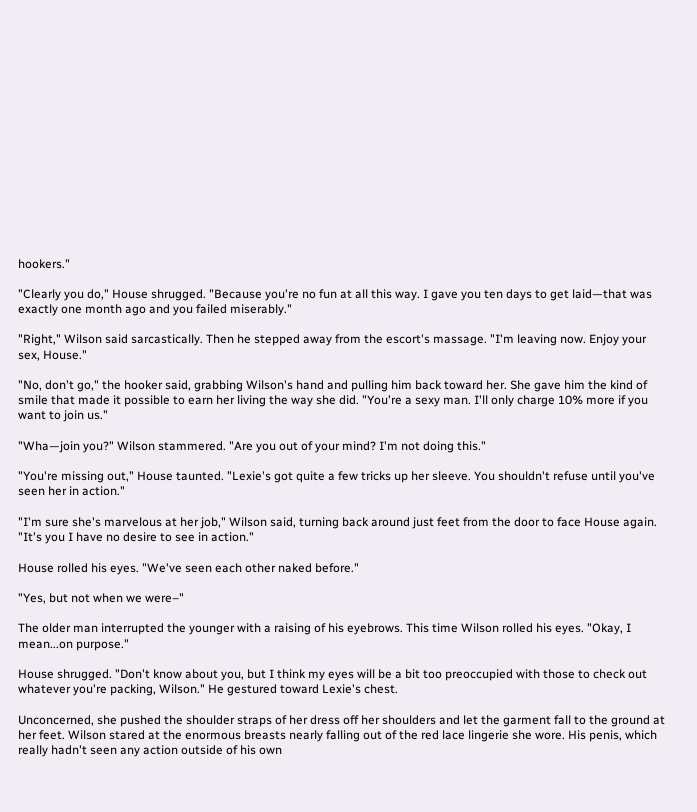hookers."

"Clearly you do," House shrugged. "Because you're no fun at all this way. I gave you ten days to get laid—that was exactly one month ago and you failed miserably."

"Right," Wilson said sarcastically. Then he stepped away from the escort's massage. "I'm leaving now. Enjoy your sex, House."

"No, don't go," the hooker said, grabbing Wilson's hand and pulling him back toward her. She gave him the kind of smile that made it possible to earn her living the way she did. "You're a sexy man. I'll only charge 10% more if you want to join us."

"Wha—join you?" Wilson stammered. "Are you out of your mind? I'm not doing this."

"You're missing out," House taunted. "Lexie's got quite a few tricks up her sleeve. You shouldn't refuse until you've seen her in action."

"I'm sure she's marvelous at her job," Wilson said, turning back around just feet from the door to face House again. "It's you I have no desire to see in action."

House rolled his eyes. "We've seen each other naked before."

"Yes, but not when we were–"

The older man interrupted the younger with a raising of his eyebrows. This time Wilson rolled his eyes. "Okay, I mean...on purpose."

House shrugged. "Don't know about you, but I think my eyes will be a bit too preoccupied with those to check out whatever you're packing, Wilson." He gestured toward Lexie's chest.

Unconcerned, she pushed the shoulder straps of her dress off her shoulders and let the garment fall to the ground at her feet. Wilson stared at the enormous breasts nearly falling out of the red lace lingerie she wore. His penis, which really hadn't seen any action outside of his own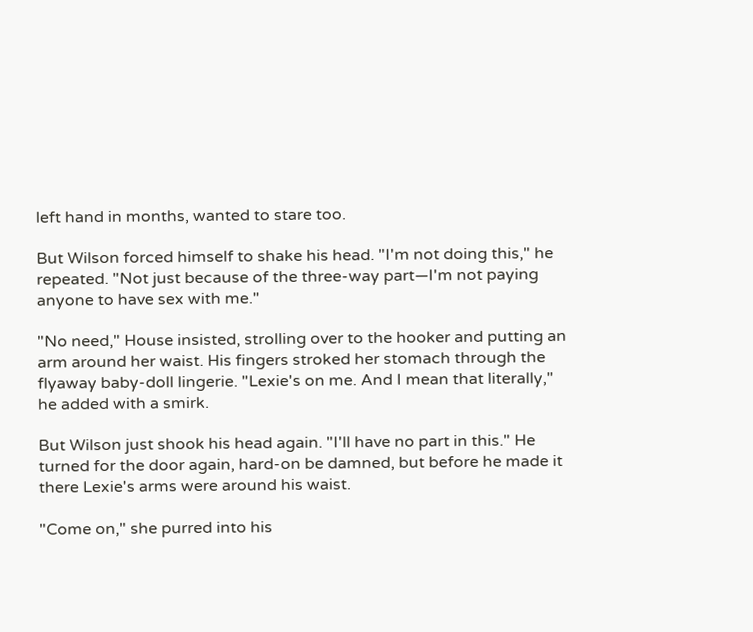left hand in months, wanted to stare too.

But Wilson forced himself to shake his head. "I'm not doing this," he repeated. "Not just because of the three-way part—I'm not paying anyone to have sex with me."

"No need," House insisted, strolling over to the hooker and putting an arm around her waist. His fingers stroked her stomach through the flyaway baby-doll lingerie. "Lexie's on me. And I mean that literally," he added with a smirk.

But Wilson just shook his head again. "I'll have no part in this." He turned for the door again, hard-on be damned, but before he made it there Lexie's arms were around his waist.

"Come on," she purred into his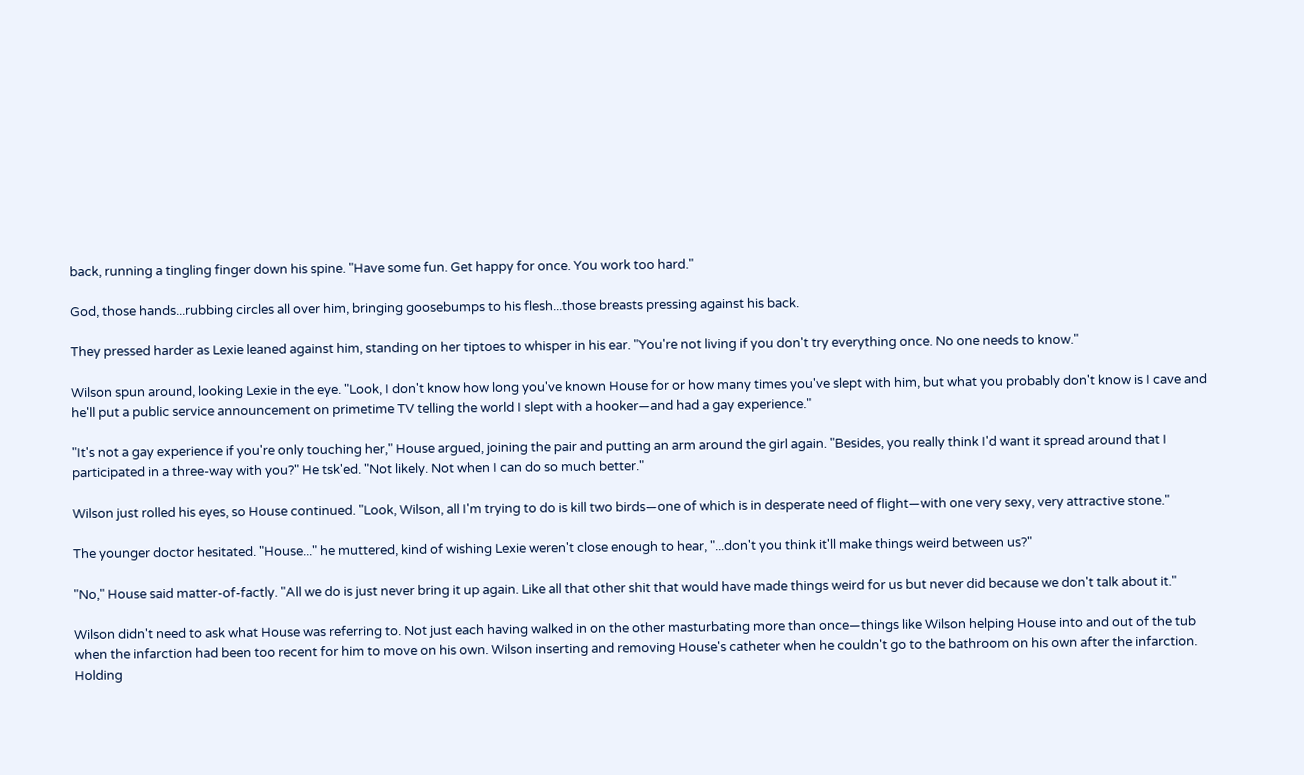back, running a tingling finger down his spine. "Have some fun. Get happy for once. You work too hard."

God, those hands...rubbing circles all over him, bringing goosebumps to his flesh...those breasts pressing against his back.

They pressed harder as Lexie leaned against him, standing on her tiptoes to whisper in his ear. "You're not living if you don't try everything once. No one needs to know."

Wilson spun around, looking Lexie in the eye. "Look, I don't know how long you've known House for or how many times you've slept with him, but what you probably don't know is I cave and he'll put a public service announcement on primetime TV telling the world I slept with a hooker—and had a gay experience."

"It's not a gay experience if you're only touching her," House argued, joining the pair and putting an arm around the girl again. "Besides, you really think I'd want it spread around that I participated in a three-way with you?" He tsk'ed. "Not likely. Not when I can do so much better."

Wilson just rolled his eyes, so House continued. "Look, Wilson, all I'm trying to do is kill two birds—one of which is in desperate need of flight—with one very sexy, very attractive stone."

The younger doctor hesitated. "House..." he muttered, kind of wishing Lexie weren't close enough to hear, "...don't you think it'll make things weird between us?"

"No," House said matter-of-factly. "All we do is just never bring it up again. Like all that other shit that would have made things weird for us but never did because we don't talk about it."

Wilson didn't need to ask what House was referring to. Not just each having walked in on the other masturbating more than once—things like Wilson helping House into and out of the tub when the infarction had been too recent for him to move on his own. Wilson inserting and removing House's catheter when he couldn't go to the bathroom on his own after the infarction. Holding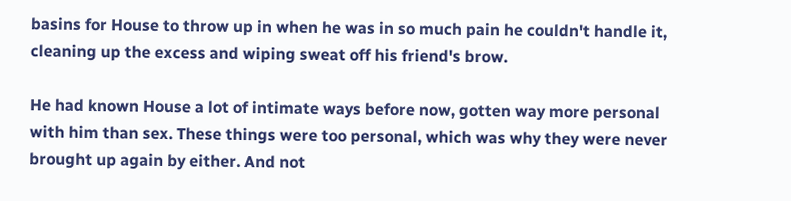basins for House to throw up in when he was in so much pain he couldn't handle it, cleaning up the excess and wiping sweat off his friend's brow.

He had known House a lot of intimate ways before now, gotten way more personal with him than sex. These things were too personal, which was why they were never brought up again by either. And not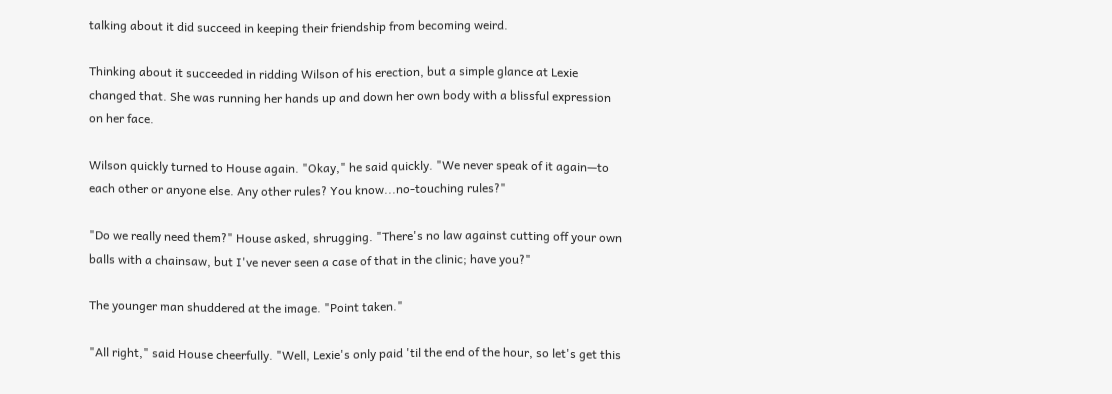talking about it did succeed in keeping their friendship from becoming weird.

Thinking about it succeeded in ridding Wilson of his erection, but a simple glance at Lexie changed that. She was running her hands up and down her own body with a blissful expression on her face.

Wilson quickly turned to House again. "Okay," he said quickly. "We never speak of it again—to each other or anyone else. Any other rules? You know...no-touching rules?"

"Do we really need them?" House asked, shrugging. "There's no law against cutting off your own balls with a chainsaw, but I've never seen a case of that in the clinic; have you?"

The younger man shuddered at the image. "Point taken."

"All right," said House cheerfully. "Well, Lexie's only paid 'til the end of the hour, so let's get this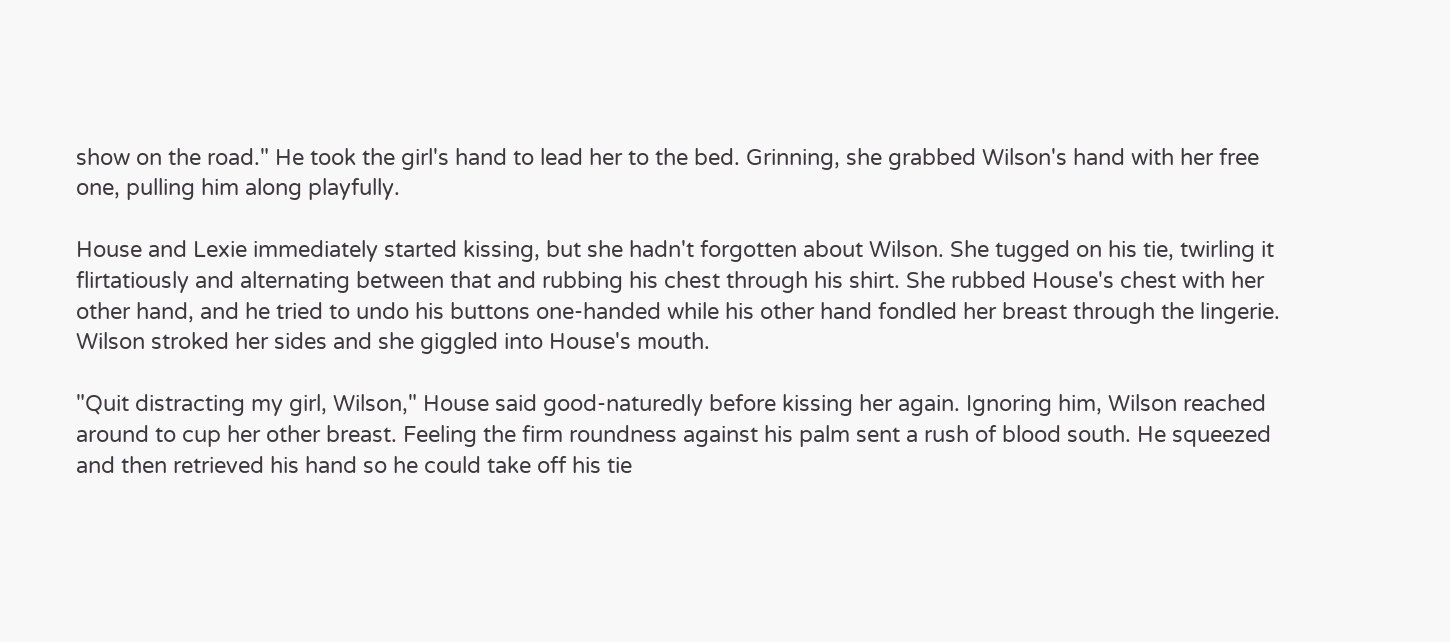show on the road." He took the girl's hand to lead her to the bed. Grinning, she grabbed Wilson's hand with her free one, pulling him along playfully.

House and Lexie immediately started kissing, but she hadn't forgotten about Wilson. She tugged on his tie, twirling it flirtatiously and alternating between that and rubbing his chest through his shirt. She rubbed House's chest with her other hand, and he tried to undo his buttons one-handed while his other hand fondled her breast through the lingerie. Wilson stroked her sides and she giggled into House's mouth.

"Quit distracting my girl, Wilson," House said good-naturedly before kissing her again. Ignoring him, Wilson reached around to cup her other breast. Feeling the firm roundness against his palm sent a rush of blood south. He squeezed and then retrieved his hand so he could take off his tie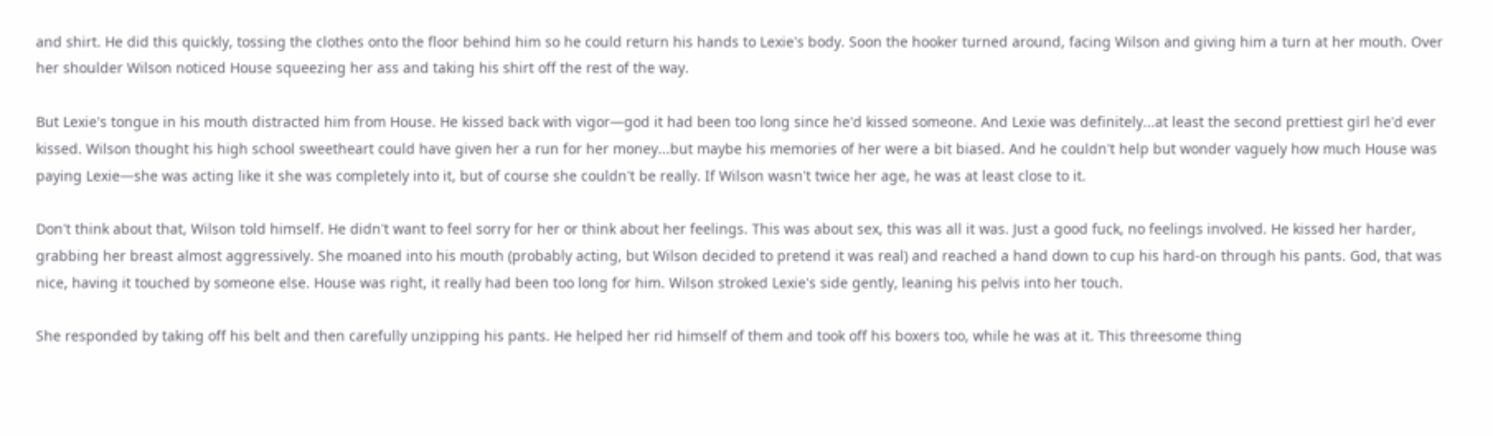and shirt. He did this quickly, tossing the clothes onto the floor behind him so he could return his hands to Lexie's body. Soon the hooker turned around, facing Wilson and giving him a turn at her mouth. Over her shoulder Wilson noticed House squeezing her ass and taking his shirt off the rest of the way.

But Lexie's tongue in his mouth distracted him from House. He kissed back with vigor—god it had been too long since he'd kissed someone. And Lexie was definitely...at least the second prettiest girl he'd ever kissed. Wilson thought his high school sweetheart could have given her a run for her money...but maybe his memories of her were a bit biased. And he couldn't help but wonder vaguely how much House was paying Lexie—she was acting like it she was completely into it, but of course she couldn't be really. If Wilson wasn't twice her age, he was at least close to it.

Don't think about that, Wilson told himself. He didn't want to feel sorry for her or think about her feelings. This was about sex, this was all it was. Just a good fuck, no feelings involved. He kissed her harder, grabbing her breast almost aggressively. She moaned into his mouth (probably acting, but Wilson decided to pretend it was real) and reached a hand down to cup his hard-on through his pants. God, that was nice, having it touched by someone else. House was right, it really had been too long for him. Wilson stroked Lexie's side gently, leaning his pelvis into her touch.

She responded by taking off his belt and then carefully unzipping his pants. He helped her rid himself of them and took off his boxers too, while he was at it. This threesome thing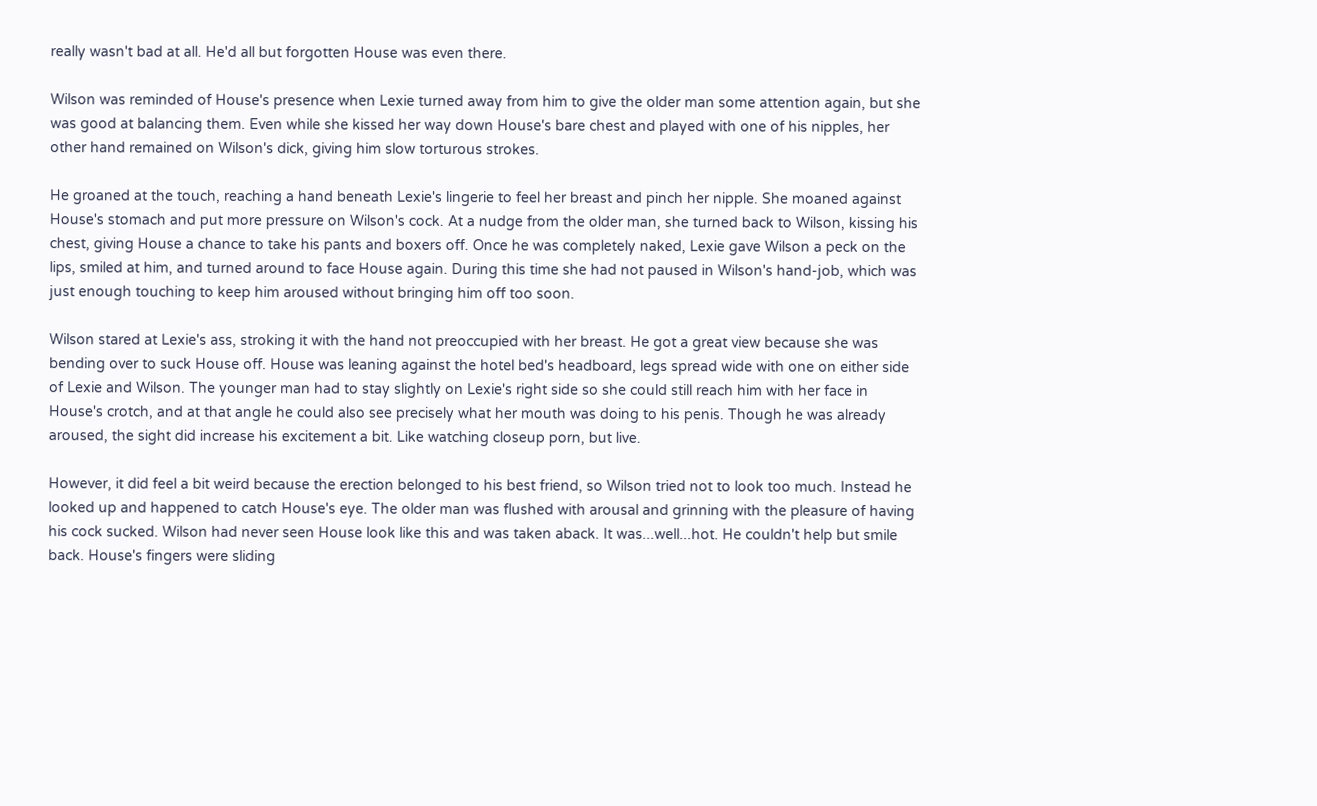really wasn't bad at all. He'd all but forgotten House was even there.

Wilson was reminded of House's presence when Lexie turned away from him to give the older man some attention again, but she was good at balancing them. Even while she kissed her way down House's bare chest and played with one of his nipples, her other hand remained on Wilson's dick, giving him slow torturous strokes.

He groaned at the touch, reaching a hand beneath Lexie's lingerie to feel her breast and pinch her nipple. She moaned against House's stomach and put more pressure on Wilson's cock. At a nudge from the older man, she turned back to Wilson, kissing his chest, giving House a chance to take his pants and boxers off. Once he was completely naked, Lexie gave Wilson a peck on the lips, smiled at him, and turned around to face House again. During this time she had not paused in Wilson's hand-job, which was just enough touching to keep him aroused without bringing him off too soon.

Wilson stared at Lexie's ass, stroking it with the hand not preoccupied with her breast. He got a great view because she was bending over to suck House off. House was leaning against the hotel bed's headboard, legs spread wide with one on either side of Lexie and Wilson. The younger man had to stay slightly on Lexie's right side so she could still reach him with her face in House's crotch, and at that angle he could also see precisely what her mouth was doing to his penis. Though he was already aroused, the sight did increase his excitement a bit. Like watching closeup porn, but live.

However, it did feel a bit weird because the erection belonged to his best friend, so Wilson tried not to look too much. Instead he looked up and happened to catch House's eye. The older man was flushed with arousal and grinning with the pleasure of having his cock sucked. Wilson had never seen House look like this and was taken aback. It was...well...hot. He couldn't help but smile back. House's fingers were sliding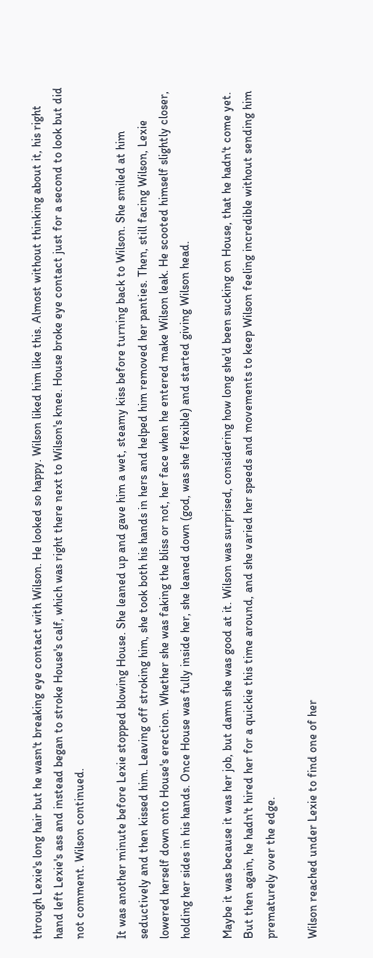through Lexie's long hair but he wasn't breaking eye contact with Wilson. He looked so happy. Wilson liked him like this. Almost without thinking about it, his right hand left Lexie's ass and instead began to stroke House's calf, which was right there next to Wilson's knee. House broke eye contact just for a second to look but did not comment. Wilson continued.

It was another minute before Lexie stopped blowing House. She leaned up and gave him a wet, steamy kiss before turning back to Wilson. She smiled at him seductively and then kissed him. Leaving off stroking him, she took both his hands in hers and helped him removed her panties. Then, still facing Wilson, Lexie lowered herself down onto House's erection. Whether she was faking the bliss or not, her face when he entered make Wilson leak. He scooted himself slightly closer, holding her sides in his hands. Once House was fully inside her, she leaned down (god, was she flexible) and started giving Wilson head.

Maybe it was because it was her job, but damn she was good at it. Wilson was surprised, considering how long she'd been sucking on House, that he hadn't come yet. But then again, he hadn't hired her for a quickie this time around, and she varied her speeds and movements to keep Wilson feeling incredible without sending him prematurely over the edge.

Wilson reached under Lexie to find one of her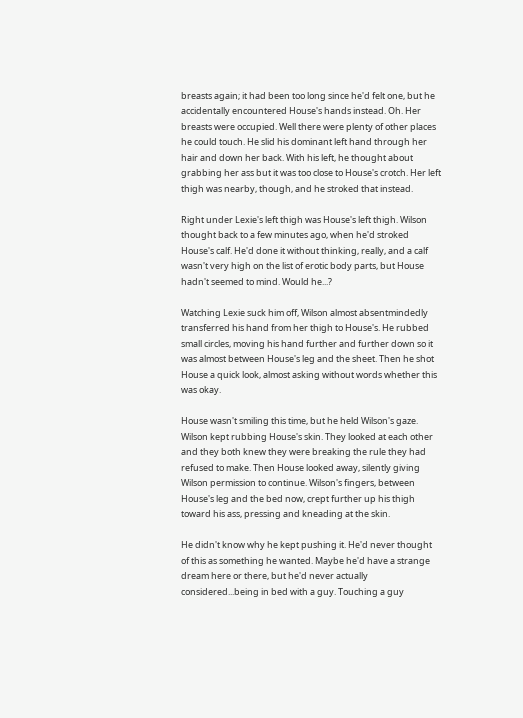breasts again; it had been too long since he'd felt one, but he accidentally encountered House's hands instead. Oh. Her breasts were occupied. Well there were plenty of other places he could touch. He slid his dominant left hand through her hair and down her back. With his left, he thought about grabbing her ass but it was too close to House's crotch. Her left thigh was nearby, though, and he stroked that instead.

Right under Lexie's left thigh was House's left thigh. Wilson thought back to a few minutes ago, when he'd stroked House's calf. He'd done it without thinking, really, and a calf wasn't very high on the list of erotic body parts, but House hadn't seemed to mind. Would he...?

Watching Lexie suck him off, Wilson almost absentmindedly transferred his hand from her thigh to House's. He rubbed small circles, moving his hand further and further down so it was almost between House's leg and the sheet. Then he shot House a quick look, almost asking without words whether this was okay.

House wasn't smiling this time, but he held Wilson's gaze. Wilson kept rubbing House's skin. They looked at each other and they both knew they were breaking the rule they had refused to make. Then House looked away, silently giving Wilson permission to continue. Wilson's fingers, between House's leg and the bed now, crept further up his thigh toward his ass, pressing and kneading at the skin.

He didn't know why he kept pushing it. He'd never thought of this as something he wanted. Maybe he'd have a strange dream here or there, but he'd never actually considered...being in bed with a guy. Touching a guy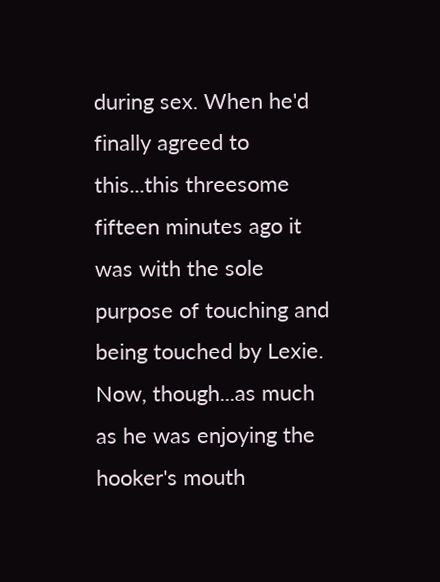during sex. When he'd finally agreed to this...this threesome fifteen minutes ago it was with the sole purpose of touching and being touched by Lexie. Now, though...as much as he was enjoying the hooker's mouth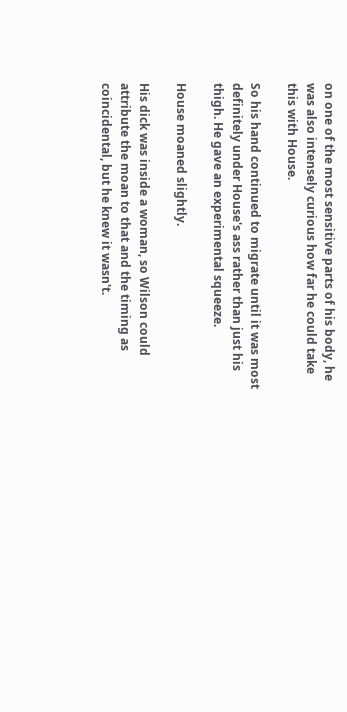on one of the most sensitive parts of his body, he was also intensely curious how far he could take this with House.

So his hand continued to migrate until it was most definitely under House's ass rather than just his thigh. He gave an experimental squeeze.

House moaned slightly.

His dick was inside a woman, so Wilson could attribute the moan to that and the timing as coincidental, but he knew it wasn't.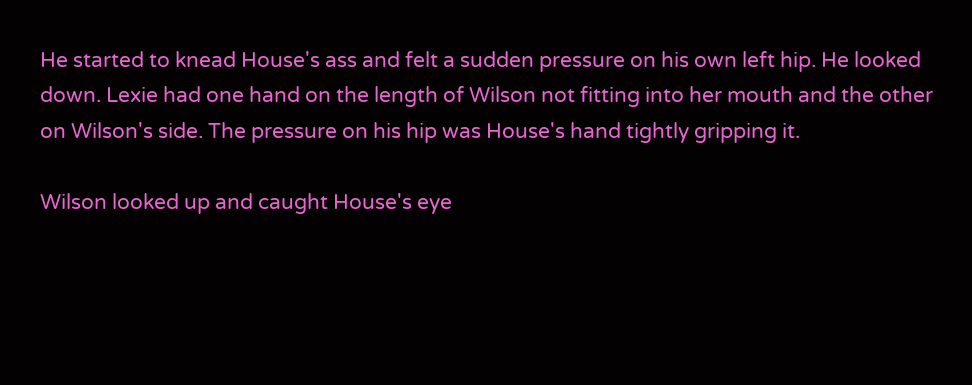He started to knead House's ass and felt a sudden pressure on his own left hip. He looked down. Lexie had one hand on the length of Wilson not fitting into her mouth and the other on Wilson's side. The pressure on his hip was House's hand tightly gripping it.

Wilson looked up and caught House's eye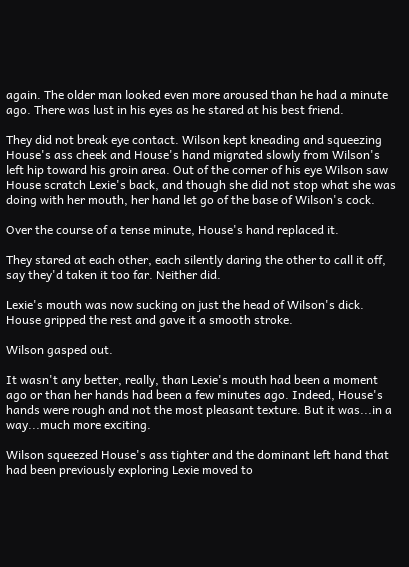again. The older man looked even more aroused than he had a minute ago. There was lust in his eyes as he stared at his best friend.

They did not break eye contact. Wilson kept kneading and squeezing House's ass cheek and House's hand migrated slowly from Wilson's left hip toward his groin area. Out of the corner of his eye Wilson saw House scratch Lexie's back, and though she did not stop what she was doing with her mouth, her hand let go of the base of Wilson's cock.

Over the course of a tense minute, House's hand replaced it.

They stared at each other, each silently daring the other to call it off, say they'd taken it too far. Neither did.

Lexie's mouth was now sucking on just the head of Wilson's dick. House gripped the rest and gave it a smooth stroke.

Wilson gasped out.

It wasn't any better, really, than Lexie's mouth had been a moment ago or than her hands had been a few minutes ago. Indeed, House's hands were rough and not the most pleasant texture. But it was...in a way...much more exciting.

Wilson squeezed House's ass tighter and the dominant left hand that had been previously exploring Lexie moved to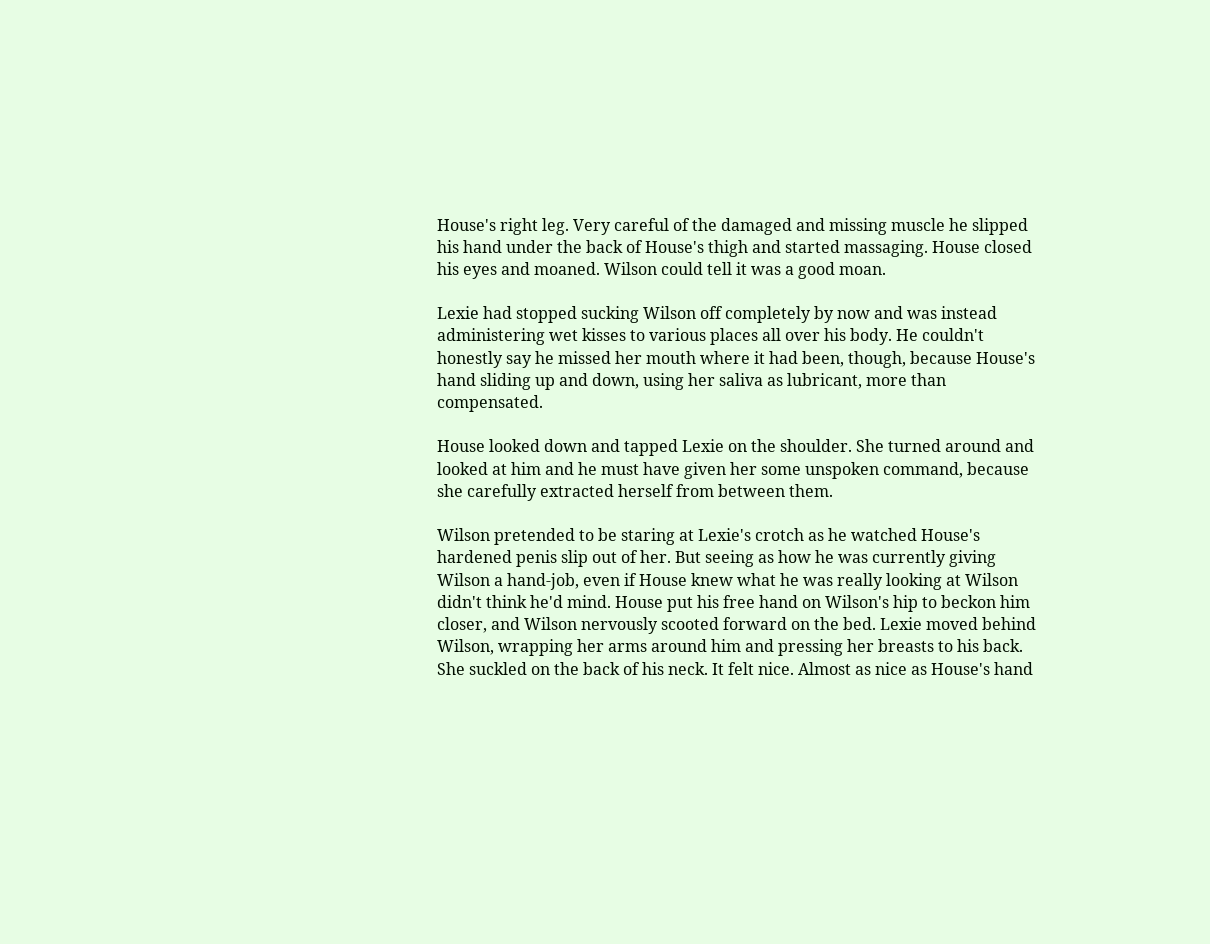House's right leg. Very careful of the damaged and missing muscle he slipped his hand under the back of House's thigh and started massaging. House closed his eyes and moaned. Wilson could tell it was a good moan.

Lexie had stopped sucking Wilson off completely by now and was instead administering wet kisses to various places all over his body. He couldn't honestly say he missed her mouth where it had been, though, because House's hand sliding up and down, using her saliva as lubricant, more than compensated.

House looked down and tapped Lexie on the shoulder. She turned around and looked at him and he must have given her some unspoken command, because she carefully extracted herself from between them.

Wilson pretended to be staring at Lexie's crotch as he watched House's hardened penis slip out of her. But seeing as how he was currently giving Wilson a hand-job, even if House knew what he was really looking at Wilson didn't think he'd mind. House put his free hand on Wilson's hip to beckon him closer, and Wilson nervously scooted forward on the bed. Lexie moved behind Wilson, wrapping her arms around him and pressing her breasts to his back. She suckled on the back of his neck. It felt nice. Almost as nice as House's hand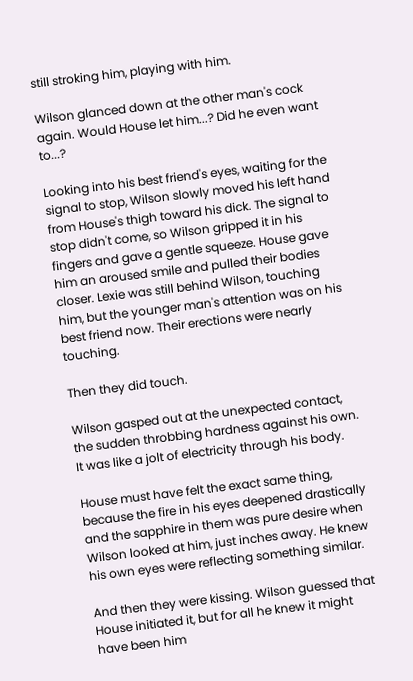still stroking him, playing with him.

Wilson glanced down at the other man's cock again. Would House let him...? Did he even want to...?

Looking into his best friend's eyes, waiting for the signal to stop, Wilson slowly moved his left hand from House's thigh toward his dick. The signal to stop didn't come, so Wilson gripped it in his fingers and gave a gentle squeeze. House gave him an aroused smile and pulled their bodies closer. Lexie was still behind Wilson, touching him, but the younger man's attention was on his best friend now. Their erections were nearly touching.

Then they did touch.

Wilson gasped out at the unexpected contact, the sudden throbbing hardness against his own. It was like a jolt of electricity through his body.

House must have felt the exact same thing, because the fire in his eyes deepened drastically and the sapphire in them was pure desire when Wilson looked at him, just inches away. He knew his own eyes were reflecting something similar.

And then they were kissing. Wilson guessed that House initiated it, but for all he knew it might have been him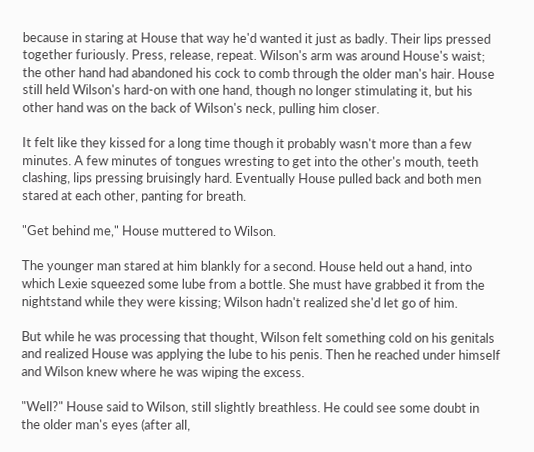because in staring at House that way he'd wanted it just as badly. Their lips pressed together furiously. Press, release, repeat. Wilson's arm was around House's waist; the other hand had abandoned his cock to comb through the older man's hair. House still held Wilson's hard-on with one hand, though no longer stimulating it, but his other hand was on the back of Wilson's neck, pulling him closer.

It felt like they kissed for a long time though it probably wasn't more than a few minutes. A few minutes of tongues wresting to get into the other's mouth, teeth clashing, lips pressing bruisingly hard. Eventually House pulled back and both men stared at each other, panting for breath.

"Get behind me," House muttered to Wilson.

The younger man stared at him blankly for a second. House held out a hand, into which Lexie squeezed some lube from a bottle. She must have grabbed it from the nightstand while they were kissing; Wilson hadn't realized she'd let go of him.

But while he was processing that thought, Wilson felt something cold on his genitals and realized House was applying the lube to his penis. Then he reached under himself and Wilson knew where he was wiping the excess.

"Well?" House said to Wilson, still slightly breathless. He could see some doubt in the older man's eyes (after all,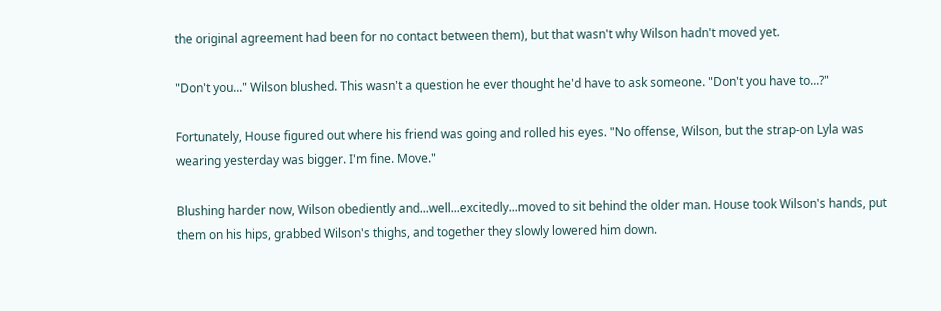the original agreement had been for no contact between them), but that wasn't why Wilson hadn't moved yet.

"Don't you..." Wilson blushed. This wasn't a question he ever thought he'd have to ask someone. "Don't you have to...?"

Fortunately, House figured out where his friend was going and rolled his eyes. "No offense, Wilson, but the strap-on Lyla was wearing yesterday was bigger. I'm fine. Move."

Blushing harder now, Wilson obediently and...well...excitedly...moved to sit behind the older man. House took Wilson's hands, put them on his hips, grabbed Wilson's thighs, and together they slowly lowered him down.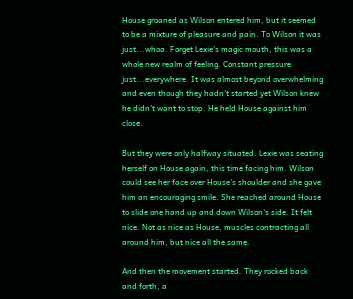House groaned as Wilson entered him, but it seemed to be a mixture of pleasure and pain. To Wilson it was just...whoa. Forget Lexie's magic mouth, this was a whole new realm of feeling. Constant pressure just...everywhere. It was almost beyond overwhelming and even though they hadn't started yet Wilson knew he didn't want to stop. He held House against him close.

But they were only halfway situated. Lexie was seating herself on House again, this time facing him. Wilson could see her face over House's shoulder and she gave him an encouraging smile. She reached around House to slide one hand up and down Wilson's side. It felt nice. Not as nice as House, muscles contracting all around him, but nice all the same.

And then the movement started. They rocked back and forth, a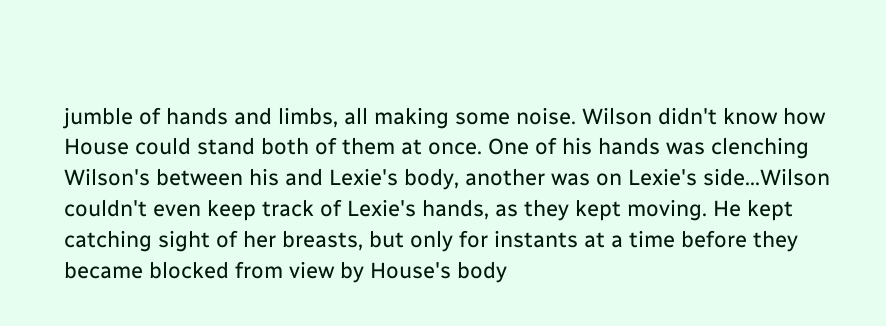jumble of hands and limbs, all making some noise. Wilson didn't know how House could stand both of them at once. One of his hands was clenching Wilson's between his and Lexie's body, another was on Lexie's side...Wilson couldn't even keep track of Lexie's hands, as they kept moving. He kept catching sight of her breasts, but only for instants at a time before they became blocked from view by House's body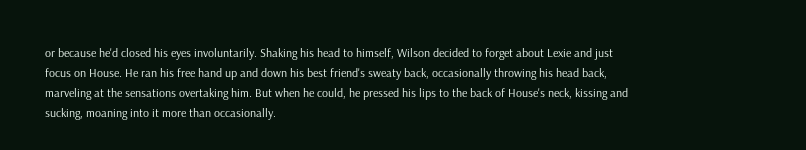or because he'd closed his eyes involuntarily. Shaking his head to himself, Wilson decided to forget about Lexie and just focus on House. He ran his free hand up and down his best friend's sweaty back, occasionally throwing his head back, marveling at the sensations overtaking him. But when he could, he pressed his lips to the back of House's neck, kissing and sucking, moaning into it more than occasionally.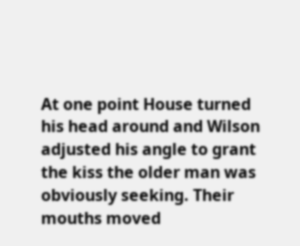At one point House turned his head around and Wilson adjusted his angle to grant the kiss the older man was obviously seeking. Their mouths moved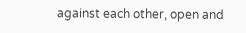against each other, open and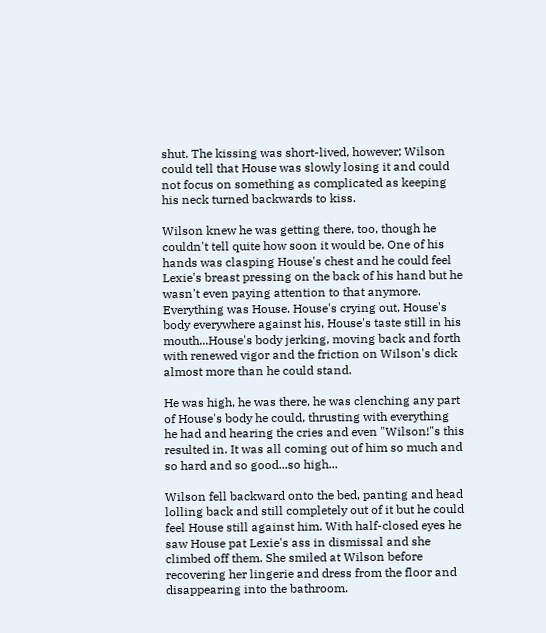shut. The kissing was short-lived, however; Wilson could tell that House was slowly losing it and could not focus on something as complicated as keeping his neck turned backwards to kiss.

Wilson knew he was getting there, too, though he couldn't tell quite how soon it would be. One of his hands was clasping House's chest and he could feel Lexie's breast pressing on the back of his hand but he wasn't even paying attention to that anymore. Everything was House. House's crying out, House's body everywhere against his, House's taste still in his mouth...House's body jerking, moving back and forth with renewed vigor and the friction on Wilson's dick almost more than he could stand.

He was high, he was there, he was clenching any part of House's body he could, thrusting with everything he had and hearing the cries and even "Wilson!"s this resulted in. It was all coming out of him so much and so hard and so good...so high...

Wilson fell backward onto the bed, panting and head lolling back and still completely out of it but he could feel House still against him. With half-closed eyes he saw House pat Lexie's ass in dismissal and she climbed off them. She smiled at Wilson before recovering her lingerie and dress from the floor and disappearing into the bathroom.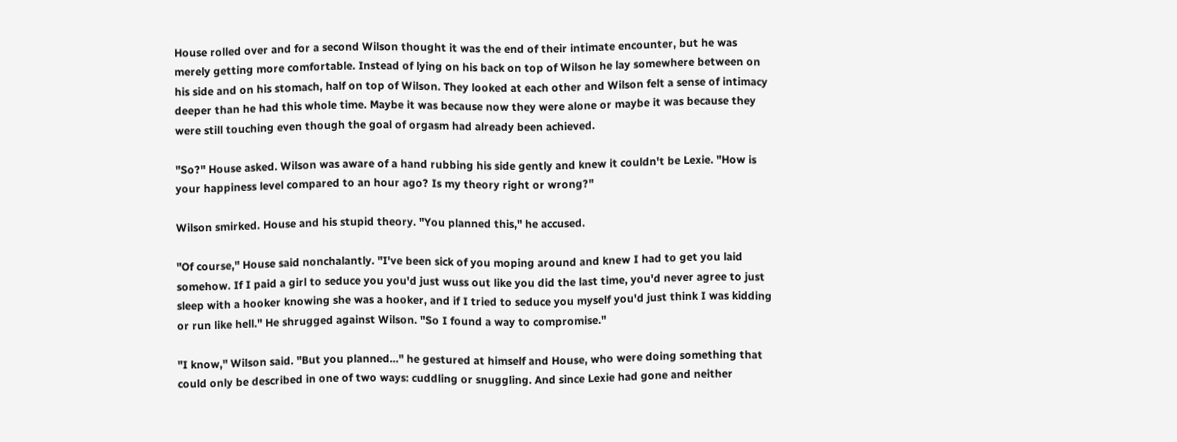House rolled over and for a second Wilson thought it was the end of their intimate encounter, but he was merely getting more comfortable. Instead of lying on his back on top of Wilson he lay somewhere between on his side and on his stomach, half on top of Wilson. They looked at each other and Wilson felt a sense of intimacy deeper than he had this whole time. Maybe it was because now they were alone or maybe it was because they were still touching even though the goal of orgasm had already been achieved.

"So?" House asked. Wilson was aware of a hand rubbing his side gently and knew it couldn't be Lexie. "How is your happiness level compared to an hour ago? Is my theory right or wrong?"

Wilson smirked. House and his stupid theory. "You planned this," he accused.

"Of course," House said nonchalantly. "I've been sick of you moping around and knew I had to get you laid somehow. If I paid a girl to seduce you you'd just wuss out like you did the last time, you'd never agree to just sleep with a hooker knowing she was a hooker, and if I tried to seduce you myself you'd just think I was kidding or run like hell." He shrugged against Wilson. "So I found a way to compromise."

"I know," Wilson said. "But you planned..." he gestured at himself and House, who were doing something that could only be described in one of two ways: cuddling or snuggling. And since Lexie had gone and neither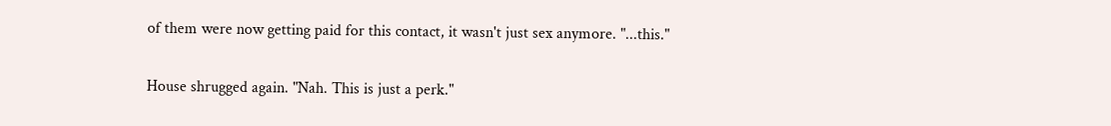of them were now getting paid for this contact, it wasn't just sex anymore. "...this."

House shrugged again. "Nah. This is just a perk."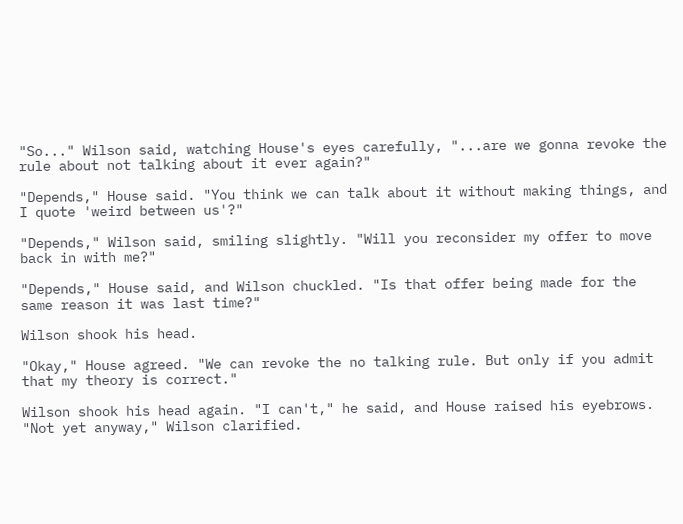"So..." Wilson said, watching House's eyes carefully, "...are we gonna revoke the rule about not talking about it ever again?"

"Depends," House said. "You think we can talk about it without making things, and I quote 'weird between us'?"

"Depends," Wilson said, smiling slightly. "Will you reconsider my offer to move back in with me?"

"Depends," House said, and Wilson chuckled. "Is that offer being made for the same reason it was last time?"

Wilson shook his head.

"Okay," House agreed. "We can revoke the no talking rule. But only if you admit that my theory is correct."

Wilson shook his head again. "I can't," he said, and House raised his eyebrows. "Not yet anyway," Wilson clarified.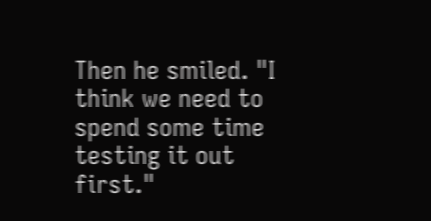Then he smiled. "I think we need to spend some time testing it out first."